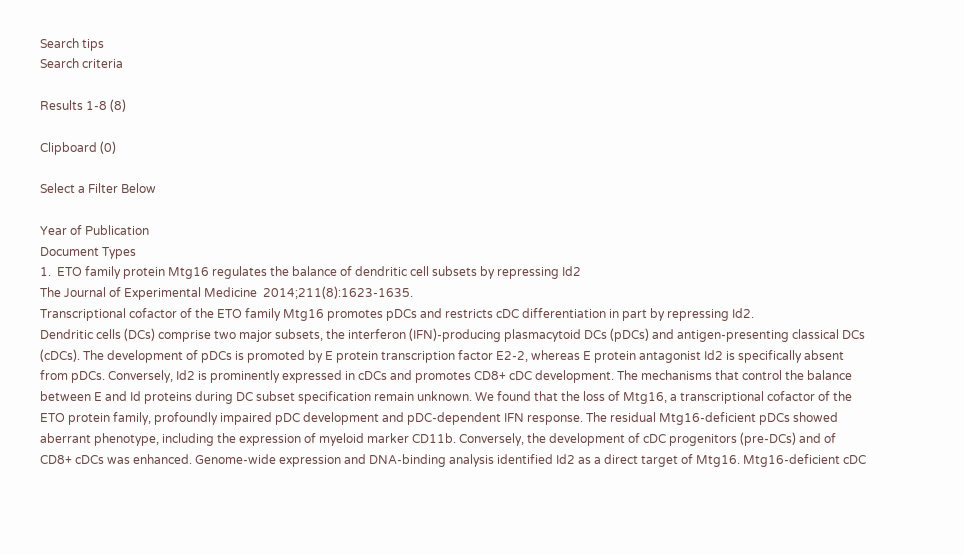Search tips
Search criteria

Results 1-8 (8)

Clipboard (0)

Select a Filter Below

Year of Publication
Document Types
1.  ETO family protein Mtg16 regulates the balance of dendritic cell subsets by repressing Id2
The Journal of Experimental Medicine  2014;211(8):1623-1635.
Transcriptional cofactor of the ETO family Mtg16 promotes pDCs and restricts cDC differentiation in part by repressing Id2.
Dendritic cells (DCs) comprise two major subsets, the interferon (IFN)-producing plasmacytoid DCs (pDCs) and antigen-presenting classical DCs (cDCs). The development of pDCs is promoted by E protein transcription factor E2-2, whereas E protein antagonist Id2 is specifically absent from pDCs. Conversely, Id2 is prominently expressed in cDCs and promotes CD8+ cDC development. The mechanisms that control the balance between E and Id proteins during DC subset specification remain unknown. We found that the loss of Mtg16, a transcriptional cofactor of the ETO protein family, profoundly impaired pDC development and pDC-dependent IFN response. The residual Mtg16-deficient pDCs showed aberrant phenotype, including the expression of myeloid marker CD11b. Conversely, the development of cDC progenitors (pre-DCs) and of CD8+ cDCs was enhanced. Genome-wide expression and DNA-binding analysis identified Id2 as a direct target of Mtg16. Mtg16-deficient cDC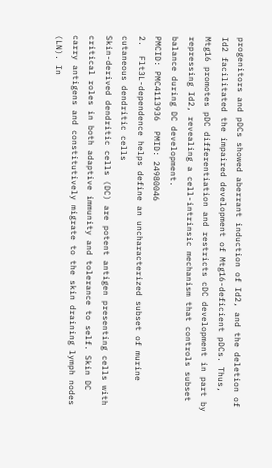progenitors and pDCs showed aberrant induction of Id2, and the deletion of Id2 facilitated the impaired development of Mtg16-deficient pDCs. Thus, Mtg16 promotes pDC differentiation and restricts cDC development in part by repressing Id2, revealing a cell-intrinsic mechanism that controls subset balance during DC development.
PMCID: PMC4113936  PMID: 24980046
2.  Flt3L-dependence helps define an uncharacterized subset of murine cutaneous dendritic cells
Skin-derived dendritic cells (DC) are potent antigen presenting cells with critical roles in both adaptive immunity and tolerance to self. Skin DC carry antigens and constitutively migrate to the skin draining lymph nodes (LN). In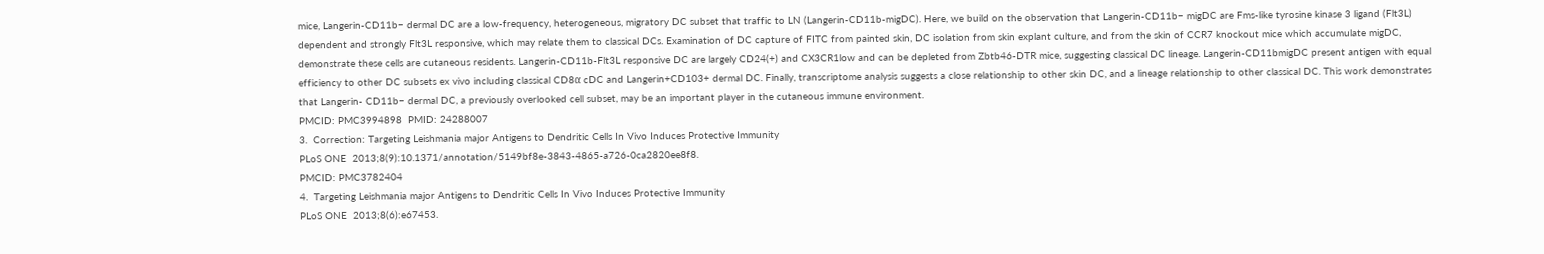mice, Langerin-CD11b− dermal DC are a low-frequency, heterogeneous, migratory DC subset that traffic to LN (Langerin-CD11b-migDC). Here, we build on the observation that Langerin-CD11b− migDC are Fms-like tyrosine kinase 3 ligand (Flt3L) dependent and strongly Flt3L responsive, which may relate them to classical DCs. Examination of DC capture of FITC from painted skin, DC isolation from skin explant culture, and from the skin of CCR7 knockout mice which accumulate migDC, demonstrate these cells are cutaneous residents. Langerin-CD11b-Flt3L responsive DC are largely CD24(+) and CX3CR1low and can be depleted from Zbtb46-DTR mice, suggesting classical DC lineage. Langerin-CD11bmigDC present antigen with equal efficiency to other DC subsets ex vivo including classical CD8α cDC and Langerin+CD103+ dermal DC. Finally, transcriptome analysis suggests a close relationship to other skin DC, and a lineage relationship to other classical DC. This work demonstrates that Langerin- CD11b− dermal DC, a previously overlooked cell subset, may be an important player in the cutaneous immune environment.
PMCID: PMC3994898  PMID: 24288007
3.  Correction: Targeting Leishmania major Antigens to Dendritic Cells In Vivo Induces Protective Immunity
PLoS ONE  2013;8(9):10.1371/annotation/5149bf8e-3843-4865-a726-0ca2820ee8f8.
PMCID: PMC3782404
4.  Targeting Leishmania major Antigens to Dendritic Cells In Vivo Induces Protective Immunity
PLoS ONE  2013;8(6):e67453.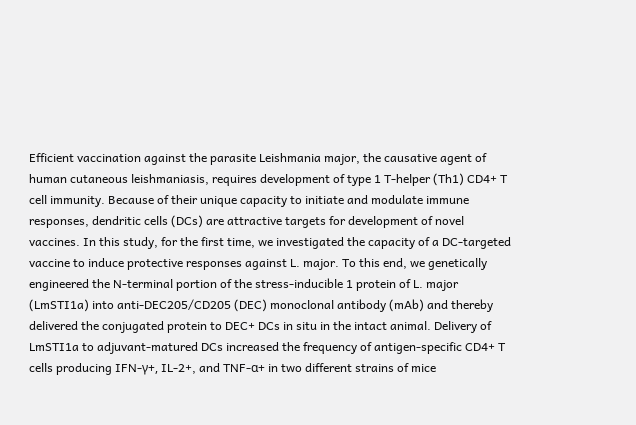Efficient vaccination against the parasite Leishmania major, the causative agent of human cutaneous leishmaniasis, requires development of type 1 T-helper (Th1) CD4+ T cell immunity. Because of their unique capacity to initiate and modulate immune responses, dendritic cells (DCs) are attractive targets for development of novel vaccines. In this study, for the first time, we investigated the capacity of a DC-targeted vaccine to induce protective responses against L. major. To this end, we genetically engineered the N-terminal portion of the stress-inducible 1 protein of L. major (LmSTI1a) into anti-DEC205/CD205 (DEC) monoclonal antibody (mAb) and thereby delivered the conjugated protein to DEC+ DCs in situ in the intact animal. Delivery of LmSTI1a to adjuvant-matured DCs increased the frequency of antigen-specific CD4+ T cells producing IFN-γ+, IL-2+, and TNF-α+ in two different strains of mice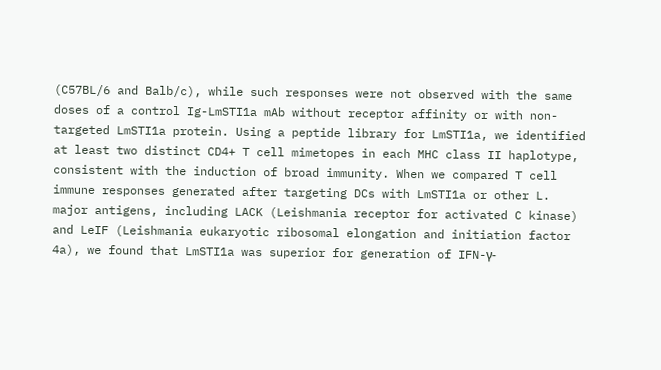(C57BL/6 and Balb/c), while such responses were not observed with the same doses of a control Ig-LmSTI1a mAb without receptor affinity or with non-targeted LmSTI1a protein. Using a peptide library for LmSTI1a, we identified at least two distinct CD4+ T cell mimetopes in each MHC class II haplotype, consistent with the induction of broad immunity. When we compared T cell immune responses generated after targeting DCs with LmSTI1a or other L. major antigens, including LACK (Leishmania receptor for activated C kinase) and LeIF (Leishmania eukaryotic ribosomal elongation and initiation factor 4a), we found that LmSTI1a was superior for generation of IFN-γ-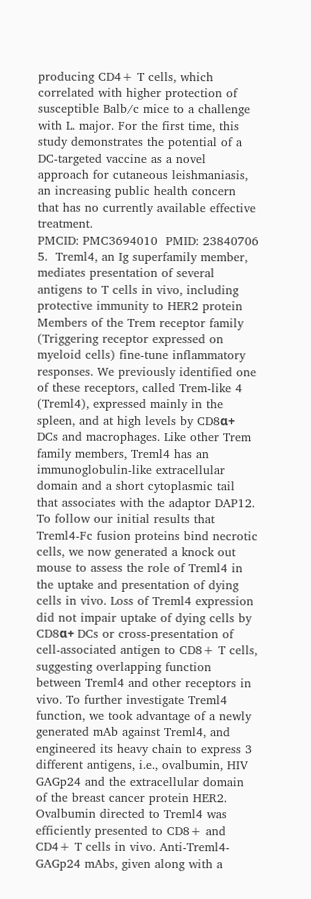producing CD4+ T cells, which correlated with higher protection of susceptible Balb/c mice to a challenge with L. major. For the first time, this study demonstrates the potential of a DC-targeted vaccine as a novel approach for cutaneous leishmaniasis, an increasing public health concern that has no currently available effective treatment.
PMCID: PMC3694010  PMID: 23840706
5.  Treml4, an Ig superfamily member, mediates presentation of several antigens to T cells in vivo, including protective immunity to HER2 protein
Members of the Trem receptor family (Triggering receptor expressed on myeloid cells) fine-tune inflammatory responses. We previously identified one of these receptors, called Trem-like 4 (Treml4), expressed mainly in the spleen, and at high levels by CD8α+ DCs and macrophages. Like other Trem family members, Treml4 has an immunoglobulin-like extracellular domain and a short cytoplasmic tail that associates with the adaptor DAP12. To follow our initial results that Treml4-Fc fusion proteins bind necrotic cells, we now generated a knock out mouse to assess the role of Treml4 in the uptake and presentation of dying cells in vivo. Loss of Treml4 expression did not impair uptake of dying cells by CD8α+ DCs or cross-presentation of cell-associated antigen to CD8+ T cells, suggesting overlapping function between Treml4 and other receptors in vivo. To further investigate Treml4 function, we took advantage of a newly generated mAb against Treml4, and engineered its heavy chain to express 3 different antigens, i.e., ovalbumin, HIV GAGp24 and the extracellular domain of the breast cancer protein HER2. Ovalbumin directed to Treml4 was efficiently presented to CD8+ and CD4+ T cells in vivo. Anti-Treml4-GAGp24 mAbs, given along with a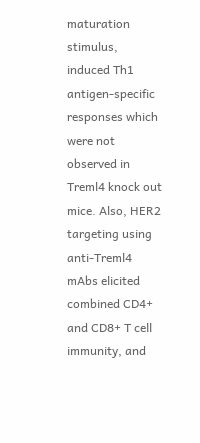maturation stimulus, induced Th1 antigen-specific responses which were not observed in Treml4 knock out mice. Also, HER2 targeting using anti-Treml4 mAbs elicited combined CD4+ and CD8+ T cell immunity, and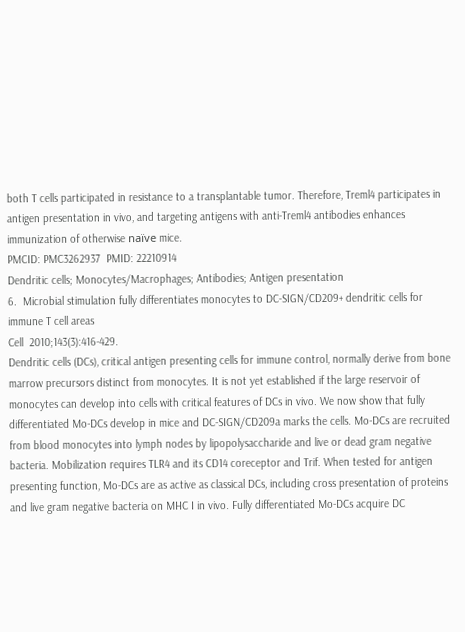both T cells participated in resistance to a transplantable tumor. Therefore, Treml4 participates in antigen presentation in vivo, and targeting antigens with anti-Treml4 antibodies enhances immunization of otherwise naïve mice.
PMCID: PMC3262937  PMID: 22210914
Dendritic cells; Monocytes/Macrophages; Antibodies; Antigen presentation
6.  Microbial stimulation fully differentiates monocytes to DC-SIGN/CD209+ dendritic cells for immune T cell areas
Cell  2010;143(3):416-429.
Dendritic cells (DCs), critical antigen presenting cells for immune control, normally derive from bone marrow precursors distinct from monocytes. It is not yet established if the large reservoir of monocytes can develop into cells with critical features of DCs in vivo. We now show that fully differentiated Mo-DCs develop in mice and DC-SIGN/CD209a marks the cells. Mo-DCs are recruited from blood monocytes into lymph nodes by lipopolysaccharide and live or dead gram negative bacteria. Mobilization requires TLR4 and its CD14 coreceptor and Trif. When tested for antigen presenting function, Mo-DCs are as active as classical DCs, including cross presentation of proteins and live gram negative bacteria on MHC I in vivo. Fully differentiated Mo-DCs acquire DC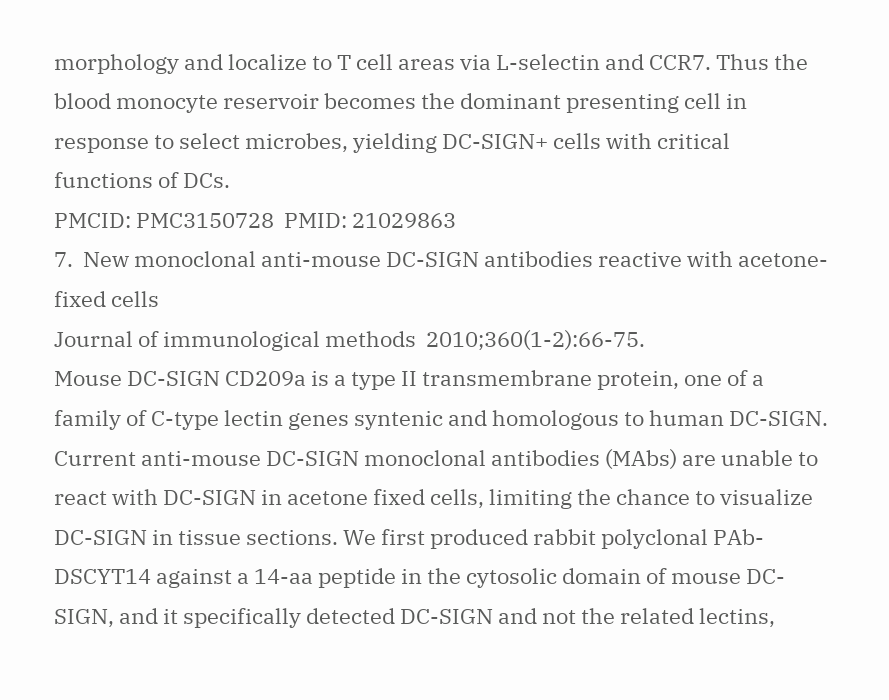morphology and localize to T cell areas via L-selectin and CCR7. Thus the blood monocyte reservoir becomes the dominant presenting cell in response to select microbes, yielding DC-SIGN+ cells with critical functions of DCs.
PMCID: PMC3150728  PMID: 21029863
7.  New monoclonal anti-mouse DC-SIGN antibodies reactive with acetone-fixed cells
Journal of immunological methods  2010;360(1-2):66-75.
Mouse DC-SIGN CD209a is a type II transmembrane protein, one of a family of C-type lectin genes syntenic and homologous to human DC-SIGN. Current anti-mouse DC-SIGN monoclonal antibodies (MAbs) are unable to react with DC-SIGN in acetone fixed cells, limiting the chance to visualize DC-SIGN in tissue sections. We first produced rabbit polyclonal PAb-DSCYT14 against a 14-aa peptide in the cytosolic domain of mouse DC-SIGN, and it specifically detected DC-SIGN and not the related lectins,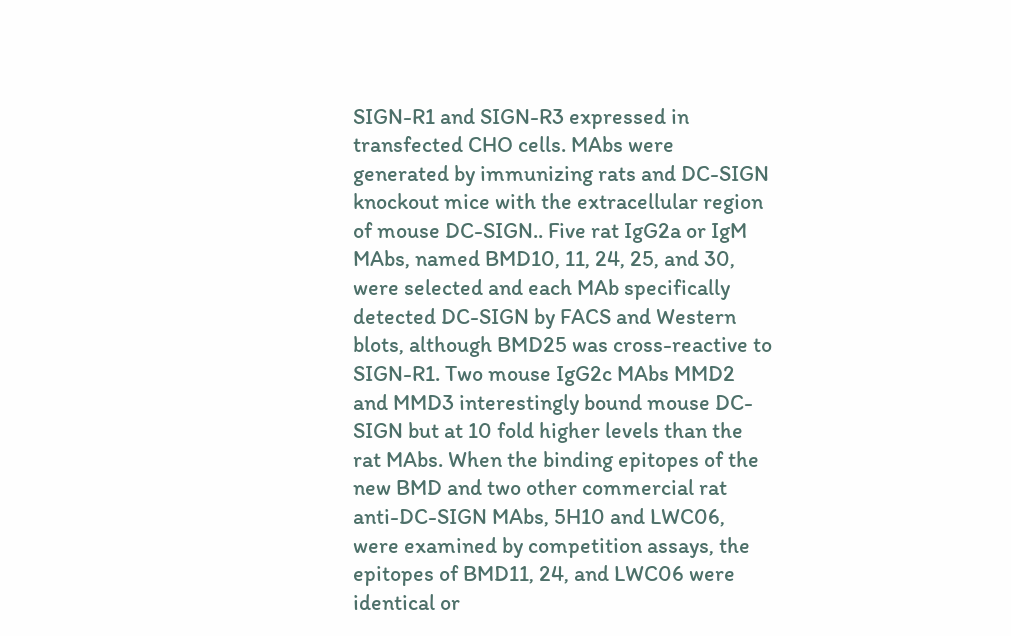SIGN-R1 and SIGN-R3 expressed in transfected CHO cells. MAbs were generated by immunizing rats and DC-SIGN knockout mice with the extracellular region of mouse DC-SIGN.. Five rat IgG2a or IgM MAbs, named BMD10, 11, 24, 25, and 30, were selected and each MAb specifically detected DC-SIGN by FACS and Western blots, although BMD25 was cross-reactive to SIGN-R1. Two mouse IgG2c MAbs MMD2 and MMD3 interestingly bound mouse DC-SIGN but at 10 fold higher levels than the rat MAbs. When the binding epitopes of the new BMD and two other commercial rat anti-DC-SIGN MAbs, 5H10 and LWC06, were examined by competition assays, the epitopes of BMD11, 24, and LWC06 were identical or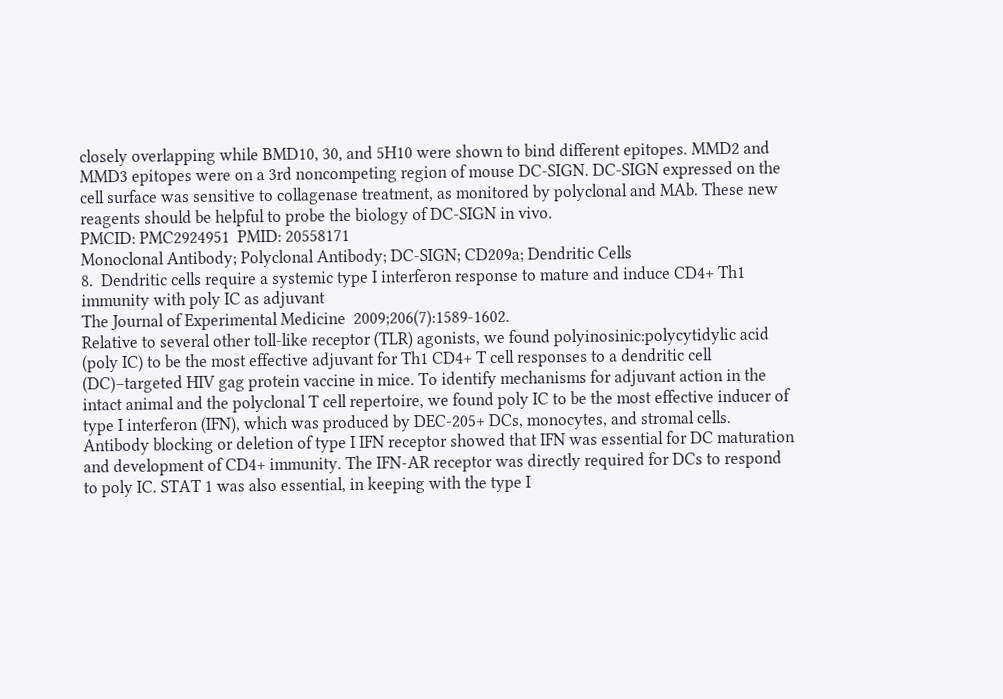closely overlapping while BMD10, 30, and 5H10 were shown to bind different epitopes. MMD2 and MMD3 epitopes were on a 3rd noncompeting region of mouse DC-SIGN. DC-SIGN expressed on the cell surface was sensitive to collagenase treatment, as monitored by polyclonal and MAb. These new reagents should be helpful to probe the biology of DC-SIGN in vivo.
PMCID: PMC2924951  PMID: 20558171
Monoclonal Antibody; Polyclonal Antibody; DC-SIGN; CD209a; Dendritic Cells
8.  Dendritic cells require a systemic type I interferon response to mature and induce CD4+ Th1 immunity with poly IC as adjuvant
The Journal of Experimental Medicine  2009;206(7):1589-1602.
Relative to several other toll-like receptor (TLR) agonists, we found polyinosinic:polycytidylic acid (poly IC) to be the most effective adjuvant for Th1 CD4+ T cell responses to a dendritic cell (DC)–targeted HIV gag protein vaccine in mice. To identify mechanisms for adjuvant action in the intact animal and the polyclonal T cell repertoire, we found poly IC to be the most effective inducer of type I interferon (IFN), which was produced by DEC-205+ DCs, monocytes, and stromal cells. Antibody blocking or deletion of type I IFN receptor showed that IFN was essential for DC maturation and development of CD4+ immunity. The IFN-AR receptor was directly required for DCs to respond to poly IC. STAT 1 was also essential, in keeping with the type I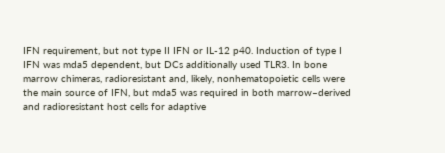IFN requirement, but not type II IFN or IL-12 p40. Induction of type I IFN was mda5 dependent, but DCs additionally used TLR3. In bone marrow chimeras, radioresistant and, likely, nonhematopoietic cells were the main source of IFN, but mda5 was required in both marrow–derived and radioresistant host cells for adaptive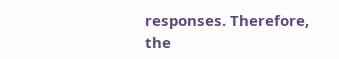responses. Therefore, the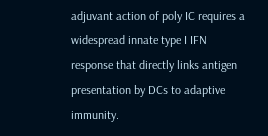adjuvant action of poly IC requires a widespread innate type I IFN response that directly links antigen presentation by DCs to adaptive immunity.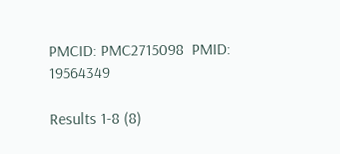PMCID: PMC2715098  PMID: 19564349

Results 1-8 (8)